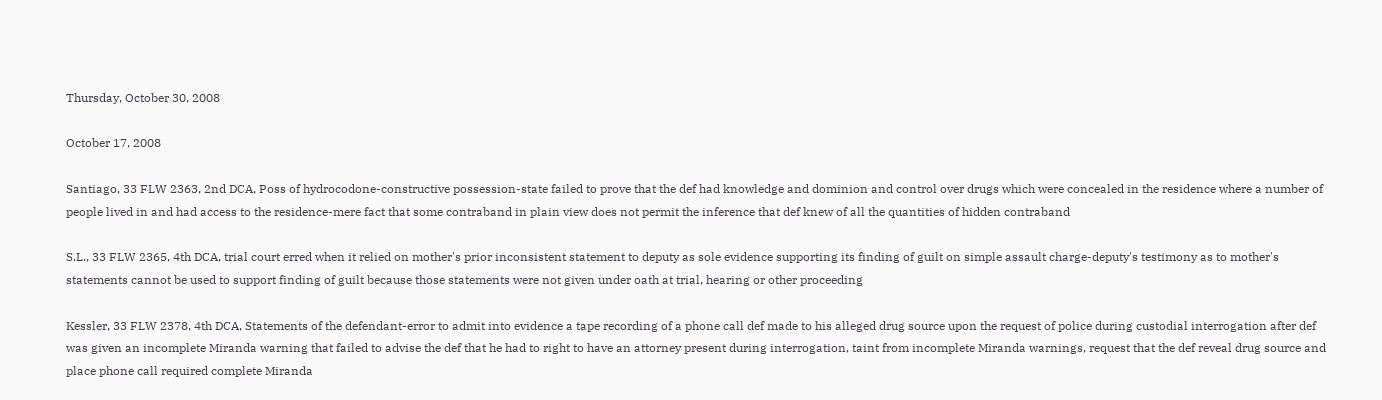Thursday, October 30, 2008

October 17, 2008

Santiago, 33 FLW 2363, 2nd DCA, Poss of hydrocodone-constructive possession-state failed to prove that the def had knowledge and dominion and control over drugs which were concealed in the residence where a number of people lived in and had access to the residence-mere fact that some contraband in plain view does not permit the inference that def knew of all the quantities of hidden contraband

S.L., 33 FLW 2365, 4th DCA, trial court erred when it relied on mother's prior inconsistent statement to deputy as sole evidence supporting its finding of guilt on simple assault charge-deputy's testimony as to mother's statements cannot be used to support finding of guilt because those statements were not given under oath at trial, hearing or other proceeding

Kessler, 33 FLW 2378, 4th DCA, Statements of the defendant-error to admit into evidence a tape recording of a phone call def made to his alleged drug source upon the request of police during custodial interrogation after def was given an incomplete Miranda warning that failed to advise the def that he had to right to have an attorney present during interrogation, taint from incomplete Miranda warnings, request that the def reveal drug source and place phone call required complete Miranda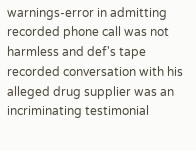warnings-error in admitting recorded phone call was not harmless and def's tape recorded conversation with his alleged drug supplier was an incriminating testimonial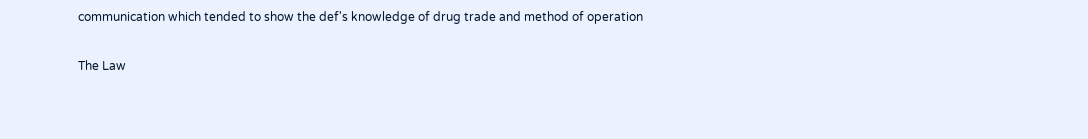communication which tended to show the def's knowledge of drug trade and method of operation

The Law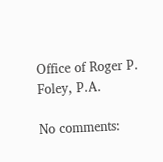Office of Roger P. Foley, P.A.

No comments: